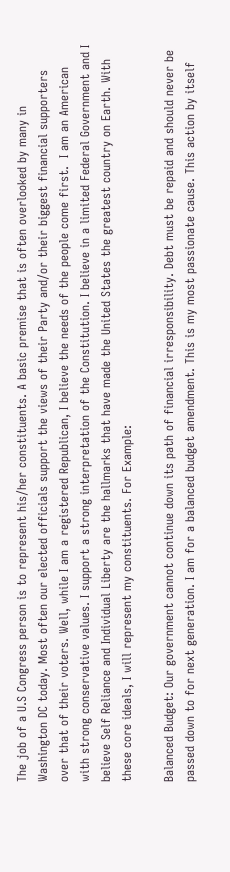The job of a U.S Congress person is to represent his/her constituents. A basic premise that is often overlooked by many in Washington DC today. Most often our elected officials support the views of their Party and/or their biggest financial supporters over that of their voters. Well, while I am a registered Republican, I believe the needs of the people come first.  I am an American with strong conservative values. I support a strong interpretation of the Constitution. I believe in a limited Federal Government and I believe Self Reliance and Individual Liberty are the hallmarks that have made the United States the greatest country on Earth. With these core ideals, I will represent my constituents. For Example:

Balanced Budget: Our government cannot continue down its path of financial irresponsibility. Debt must be repaid and should never be passed down to for next generation. I am for a balanced budget amendment. This is my most passionate cause. This action by itself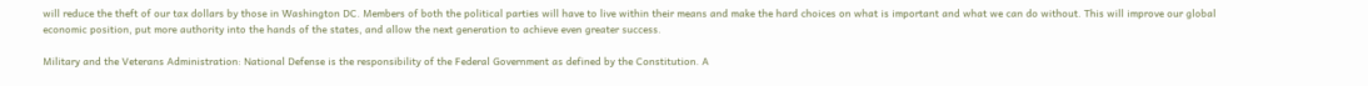will reduce the theft of our tax dollars by those in Washington DC. Members of both the political parties will have to live within their means and make the hard choices on what is important and what we can do without. This will improve our global economic position, put more authority into the hands of the states, and allow the next generation to achieve even greater success.

Military and the Veterans Administration: National Defense is the responsibility of the Federal Government as defined by the Constitution. A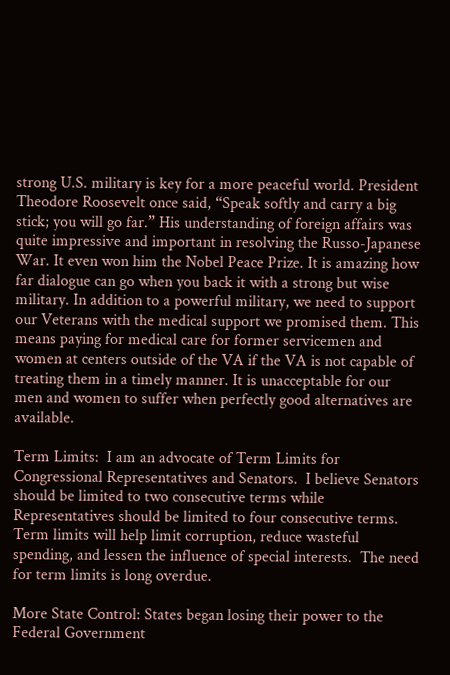strong U.S. military is key for a more peaceful world. President Theodore Roosevelt once said, “Speak softly and carry a big stick; you will go far.” His understanding of foreign affairs was quite impressive and important in resolving the Russo-Japanese War. It even won him the Nobel Peace Prize. It is amazing how far dialogue can go when you back it with a strong but wise military. In addition to a powerful military, we need to support our Veterans with the medical support we promised them. This means paying for medical care for former servicemen and women at centers outside of the VA if the VA is not capable of treating them in a timely manner. It is unacceptable for our men and women to suffer when perfectly good alternatives are available.

Term Limits:  I am an advocate of Term Limits for Congressional Representatives and Senators.  I believe Senators should be limited to two consecutive terms while Representatives should be limited to four consecutive terms.   Term limits will help limit corruption, reduce wasteful spending, and lessen the influence of special interests.  The need for term limits is long overdue.

More State Control: States began losing their power to the Federal Government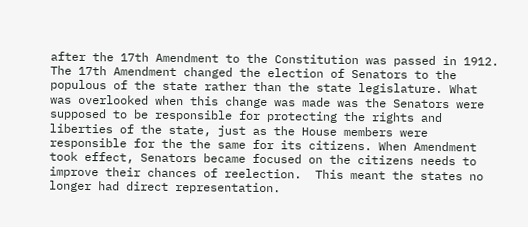after the 17th Amendment to the Constitution was passed in 1912. The 17th Amendment changed the election of Senators to the populous of the state rather than the state legislature. What was overlooked when this change was made was the Senators were supposed to be responsible for protecting the rights and liberties of the state, just as the House members were responsible for the the same for its citizens. When Amendment took effect, Senators became focused on the citizens needs to improve their chances of reelection.  This meant the states no longer had direct representation.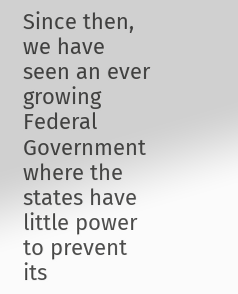Since then, we have seen an ever growing Federal Government where the states have little power to prevent its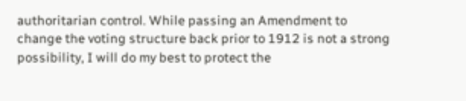authoritarian control. While passing an Amendment to change the voting structure back prior to 1912 is not a strong possibility, I will do my best to protect the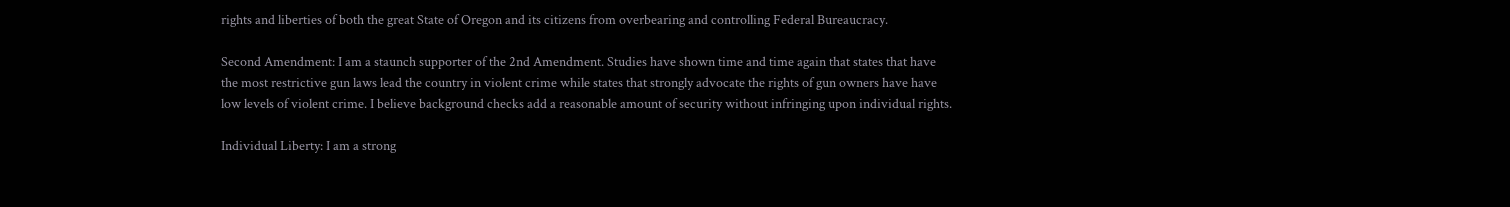rights and liberties of both the great State of Oregon and its citizens from overbearing and controlling Federal Bureaucracy.

Second Amendment: I am a staunch supporter of the 2nd Amendment. Studies have shown time and time again that states that have the most restrictive gun laws lead the country in violent crime while states that strongly advocate the rights of gun owners have have low levels of violent crime. I believe background checks add a reasonable amount of security without infringing upon individual rights.

Individual Liberty: I am a strong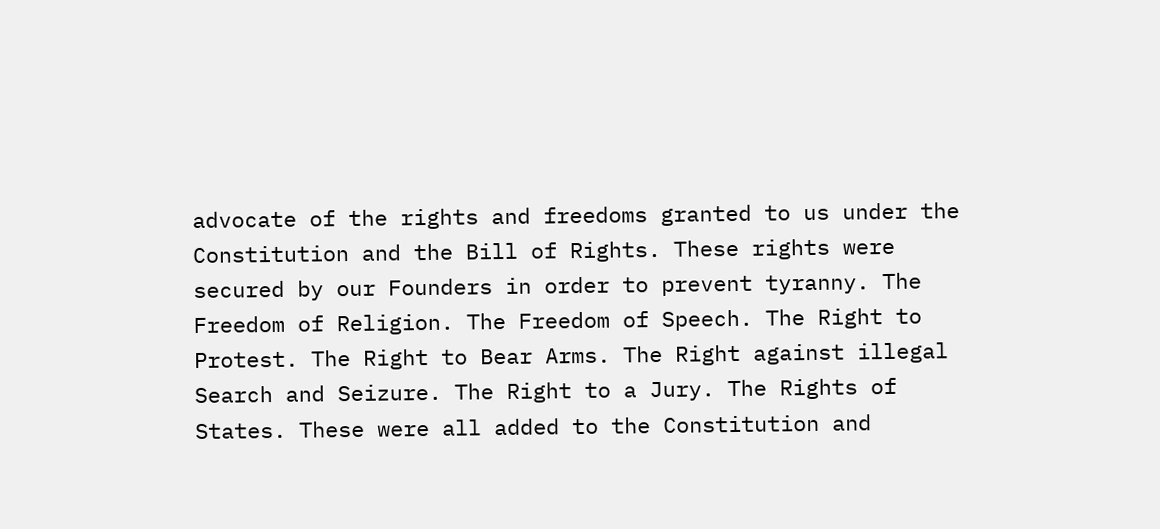advocate of the rights and freedoms granted to us under the Constitution and the Bill of Rights. These rights were secured by our Founders in order to prevent tyranny. The Freedom of Religion. The Freedom of Speech. The Right to Protest. The Right to Bear Arms. The Right against illegal Search and Seizure. The Right to a Jury. The Rights of States. These were all added to the Constitution and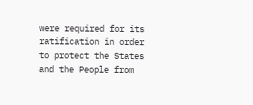were required for its ratification in order to protect the States and the People from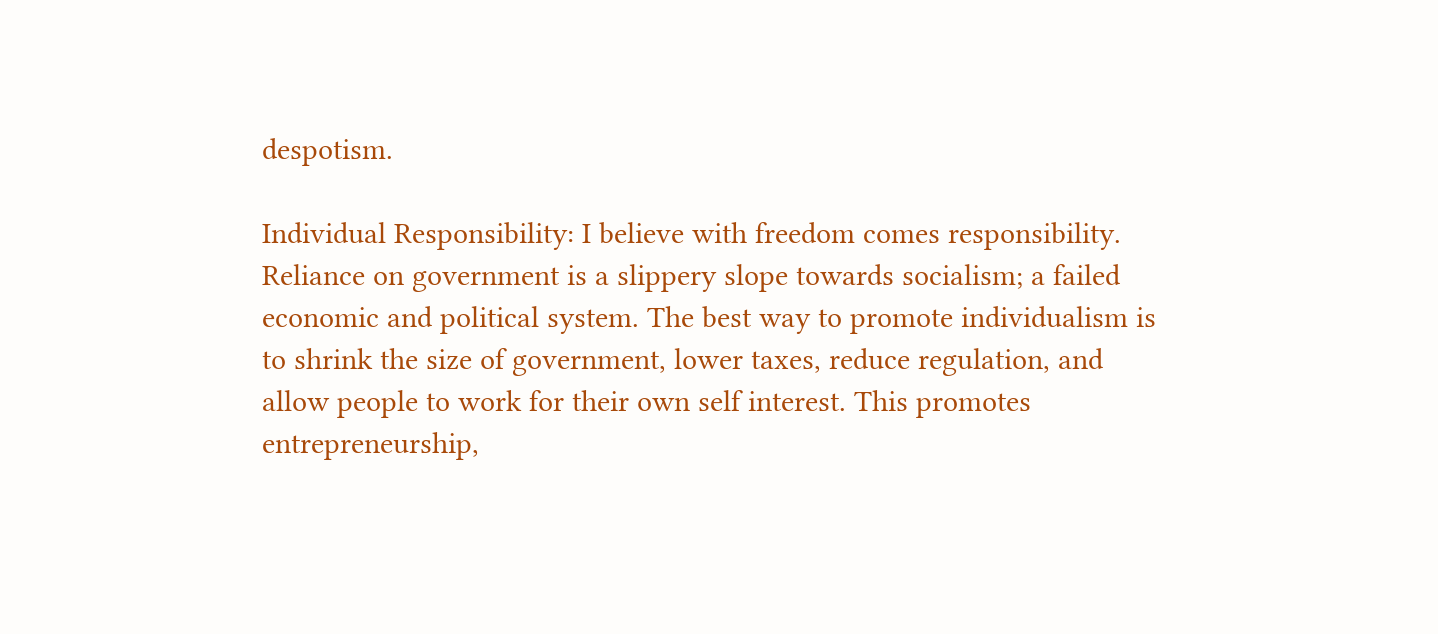despotism.

Individual Responsibility: I believe with freedom comes responsibility. Reliance on government is a slippery slope towards socialism; a failed economic and political system. The best way to promote individualism is to shrink the size of government, lower taxes, reduce regulation, and allow people to work for their own self interest. This promotes entrepreneurship,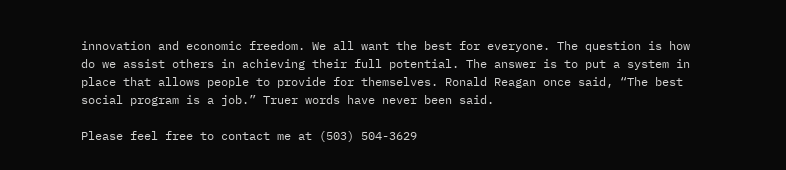innovation and economic freedom. We all want the best for everyone. The question is how do we assist others in achieving their full potential. The answer is to put a system in place that allows people to provide for themselves. Ronald Reagan once said, “The best social program is a job.” Truer words have never been said.

Please feel free to contact me at (503) 504-3629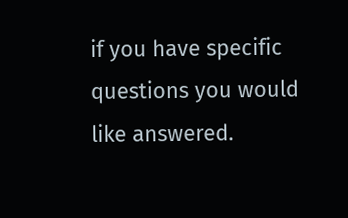if you have specific questions you would like answered.